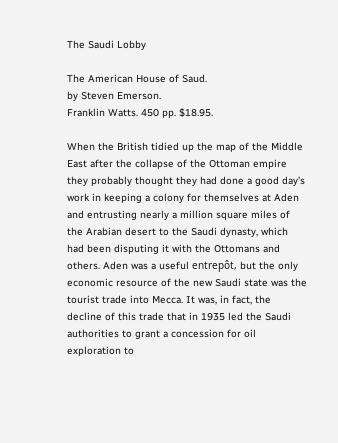The Saudi Lobby

The American House of Saud.
by Steven Emerson.
Franklin Watts. 450 pp. $18.95.

When the British tidied up the map of the Middle East after the collapse of the Ottoman empire they probably thought they had done a good day’s work in keeping a colony for themselves at Aden and entrusting nearly a million square miles of the Arabian desert to the Saudi dynasty, which had been disputing it with the Ottomans and others. Aden was a useful entrepôt, but the only economic resource of the new Saudi state was the tourist trade into Mecca. It was, in fact, the decline of this trade that in 1935 led the Saudi authorities to grant a concession for oil exploration to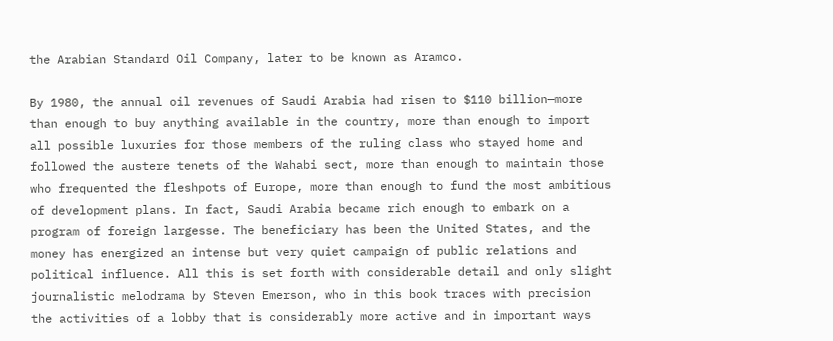the Arabian Standard Oil Company, later to be known as Aramco.

By 1980, the annual oil revenues of Saudi Arabia had risen to $110 billion—more than enough to buy anything available in the country, more than enough to import all possible luxuries for those members of the ruling class who stayed home and followed the austere tenets of the Wahabi sect, more than enough to maintain those who frequented the fleshpots of Europe, more than enough to fund the most ambitious of development plans. In fact, Saudi Arabia became rich enough to embark on a program of foreign largesse. The beneficiary has been the United States, and the money has energized an intense but very quiet campaign of public relations and political influence. All this is set forth with considerable detail and only slight journalistic melodrama by Steven Emerson, who in this book traces with precision the activities of a lobby that is considerably more active and in important ways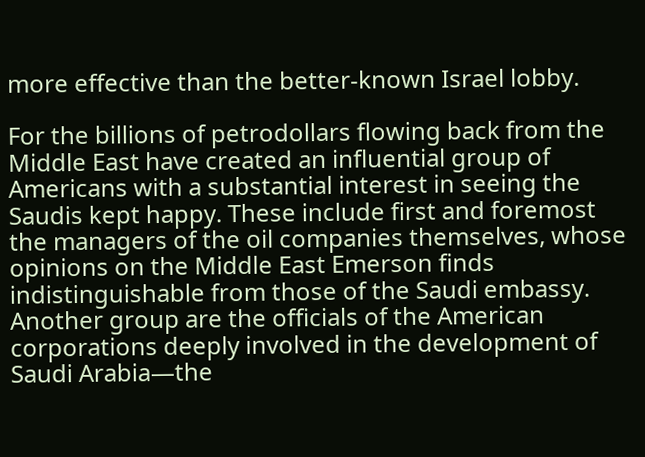more effective than the better-known Israel lobby.

For the billions of petrodollars flowing back from the Middle East have created an influential group of Americans with a substantial interest in seeing the Saudis kept happy. These include first and foremost the managers of the oil companies themselves, whose opinions on the Middle East Emerson finds indistinguishable from those of the Saudi embassy. Another group are the officials of the American corporations deeply involved in the development of Saudi Arabia—the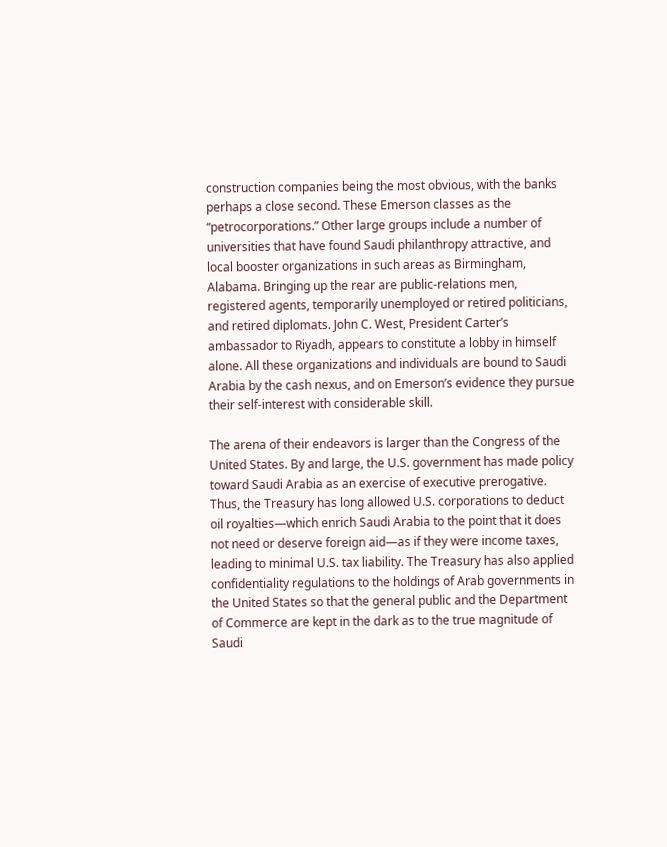construction companies being the most obvious, with the banks perhaps a close second. These Emerson classes as the “petrocorporations.” Other large groups include a number of universities that have found Saudi philanthropy attractive, and local booster organizations in such areas as Birmingham, Alabama. Bringing up the rear are public-relations men, registered agents, temporarily unemployed or retired politicians, and retired diplomats. John C. West, President Carter’s ambassador to Riyadh, appears to constitute a lobby in himself alone. All these organizations and individuals are bound to Saudi Arabia by the cash nexus, and on Emerson’s evidence they pursue their self-interest with considerable skill.

The arena of their endeavors is larger than the Congress of the United States. By and large, the U.S. government has made policy toward Saudi Arabia as an exercise of executive prerogative. Thus, the Treasury has long allowed U.S. corporations to deduct oil royalties—which enrich Saudi Arabia to the point that it does not need or deserve foreign aid—as if they were income taxes, leading to minimal U.S. tax liability. The Treasury has also applied confidentiality regulations to the holdings of Arab governments in the United States so that the general public and the Department of Commerce are kept in the dark as to the true magnitude of Saudi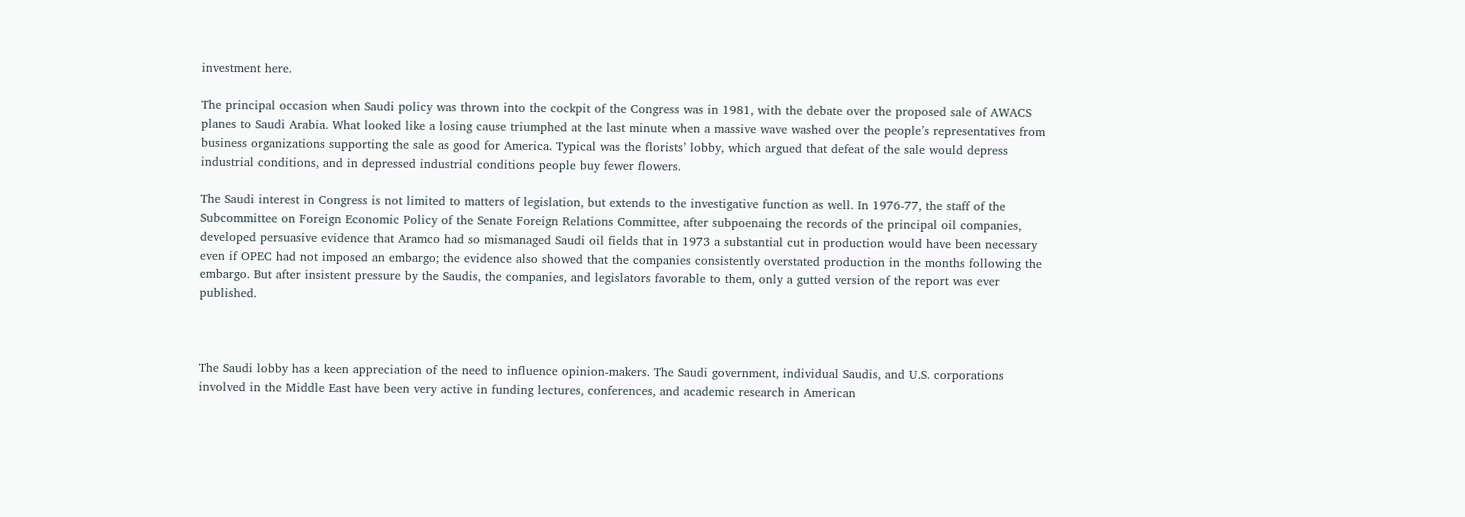investment here.

The principal occasion when Saudi policy was thrown into the cockpit of the Congress was in 1981, with the debate over the proposed sale of AWACS planes to Saudi Arabia. What looked like a losing cause triumphed at the last minute when a massive wave washed over the people’s representatives from business organizations supporting the sale as good for America. Typical was the florists’ lobby, which argued that defeat of the sale would depress industrial conditions, and in depressed industrial conditions people buy fewer flowers.

The Saudi interest in Congress is not limited to matters of legislation, but extends to the investigative function as well. In 1976-77, the staff of the Subcommittee on Foreign Economic Policy of the Senate Foreign Relations Committee, after subpoenaing the records of the principal oil companies, developed persuasive evidence that Aramco had so mismanaged Saudi oil fields that in 1973 a substantial cut in production would have been necessary even if OPEC had not imposed an embargo; the evidence also showed that the companies consistently overstated production in the months following the embargo. But after insistent pressure by the Saudis, the companies, and legislators favorable to them, only a gutted version of the report was ever published.



The Saudi lobby has a keen appreciation of the need to influence opinion-makers. The Saudi government, individual Saudis, and U.S. corporations involved in the Middle East have been very active in funding lectures, conferences, and academic research in American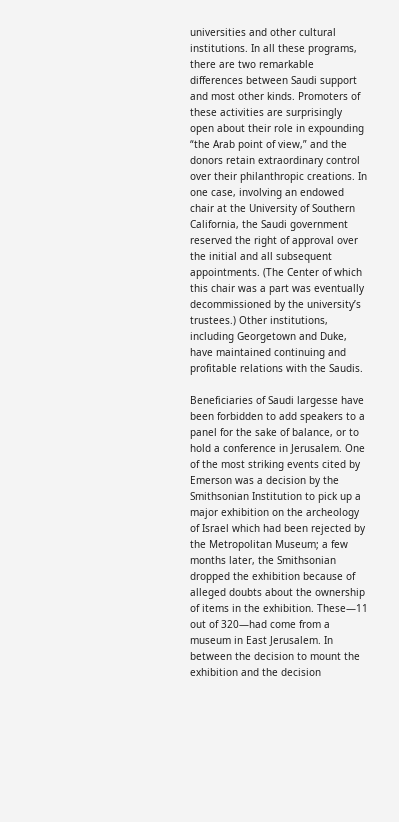universities and other cultural institutions. In all these programs, there are two remarkable differences between Saudi support and most other kinds. Promoters of these activities are surprisingly open about their role in expounding “the Arab point of view,” and the donors retain extraordinary control over their philanthropic creations. In one case, involving an endowed chair at the University of Southern California, the Saudi government reserved the right of approval over the initial and all subsequent appointments. (The Center of which this chair was a part was eventually decommissioned by the university’s trustees.) Other institutions, including Georgetown and Duke, have maintained continuing and profitable relations with the Saudis.

Beneficiaries of Saudi largesse have been forbidden to add speakers to a panel for the sake of balance, or to hold a conference in Jerusalem. One of the most striking events cited by Emerson was a decision by the Smithsonian Institution to pick up a major exhibition on the archeology of Israel which had been rejected by the Metropolitan Museum; a few months later, the Smithsonian dropped the exhibition because of alleged doubts about the ownership of items in the exhibition. These—11 out of 320—had come from a museum in East Jerusalem. In between the decision to mount the exhibition and the decision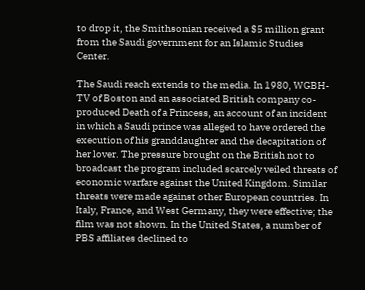to drop it, the Smithsonian received a $5 million grant from the Saudi government for an Islamic Studies Center.

The Saudi reach extends to the media. In 1980, WGBH-TV of Boston and an associated British company co-produced Death of a Princess, an account of an incident in which a Saudi prince was alleged to have ordered the execution of his granddaughter and the decapitation of her lover. The pressure brought on the British not to broadcast the program included scarcely veiled threats of economic warfare against the United Kingdom. Similar threats were made against other European countries. In Italy, France, and West Germany, they were effective; the film was not shown. In the United States, a number of PBS affiliates declined to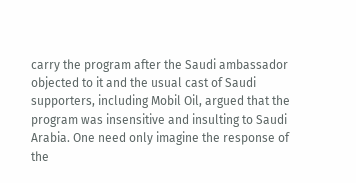carry the program after the Saudi ambassador objected to it and the usual cast of Saudi supporters, including Mobil Oil, argued that the program was insensitive and insulting to Saudi Arabia. One need only imagine the response of the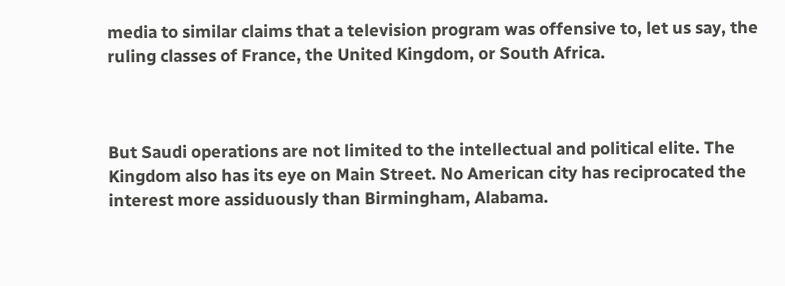media to similar claims that a television program was offensive to, let us say, the ruling classes of France, the United Kingdom, or South Africa.



But Saudi operations are not limited to the intellectual and political elite. The Kingdom also has its eye on Main Street. No American city has reciprocated the interest more assiduously than Birmingham, Alabama.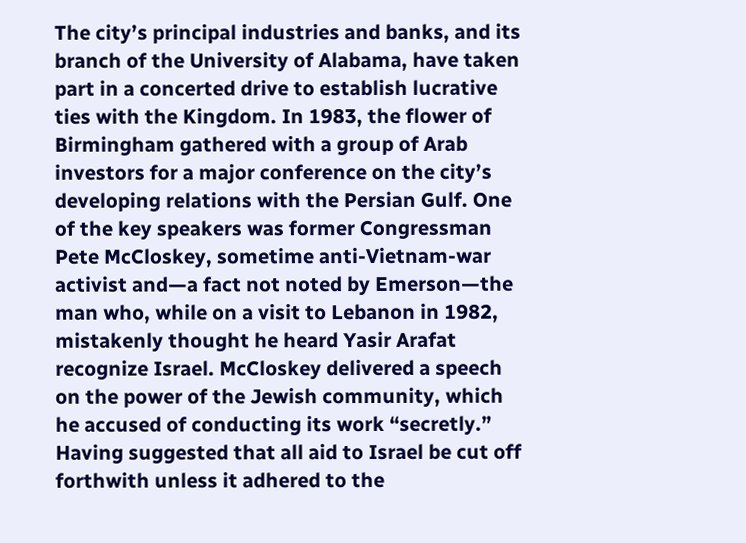The city’s principal industries and banks, and its branch of the University of Alabama, have taken part in a concerted drive to establish lucrative ties with the Kingdom. In 1983, the flower of Birmingham gathered with a group of Arab investors for a major conference on the city’s developing relations with the Persian Gulf. One of the key speakers was former Congressman Pete McCloskey, sometime anti-Vietnam-war activist and—a fact not noted by Emerson—the man who, while on a visit to Lebanon in 1982, mistakenly thought he heard Yasir Arafat recognize Israel. McCloskey delivered a speech on the power of the Jewish community, which he accused of conducting its work “secretly.” Having suggested that all aid to Israel be cut off forthwith unless it adhered to the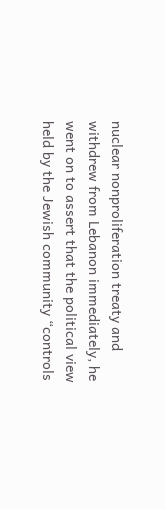nuclear nonproliferation treaty and withdrew from Lebanon immediately, he went on to assert that the political view held by the Jewish community “controls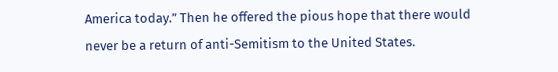America today.” Then he offered the pious hope that there would never be a return of anti-Semitism to the United States.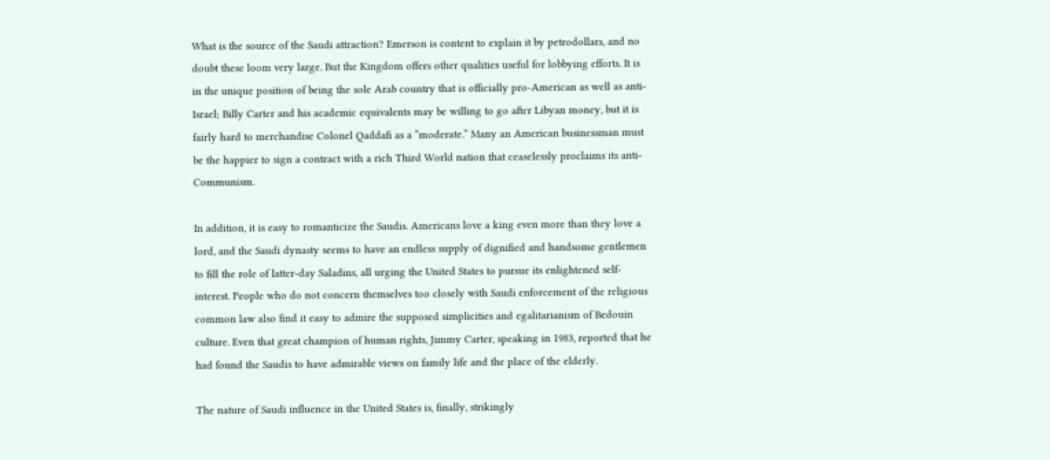What is the source of the Saudi attraction? Emerson is content to explain it by petrodollars, and no doubt these loom very large. But the Kingdom offers other qualities useful for lobbying efforts. It is in the unique position of being the sole Arab country that is officially pro-American as well as anti-Israel; Billy Carter and his academic equivalents may be willing to go after Libyan money, but it is fairly hard to merchandise Colonel Qaddafi as a “moderate.” Many an American businessman must be the happier to sign a contract with a rich Third World nation that ceaselessly proclaims its anti-Communism.

In addition, it is easy to romanticize the Saudis. Americans love a king even more than they love a lord, and the Saudi dynasty seems to have an endless supply of dignified and handsome gentlemen to fill the role of latter-day Saladins, all urging the United States to pursue its enlightened self-interest. People who do not concern themselves too closely with Saudi enforcement of the religious common law also find it easy to admire the supposed simplicities and egalitarianism of Bedouin culture. Even that great champion of human rights, Jimmy Carter, speaking in 1983, reported that he had found the Saudis to have admirable views on family life and the place of the elderly.

The nature of Saudi influence in the United States is, finally, strikingly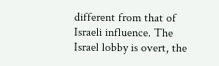different from that of Israeli influence. The Israel lobby is overt, the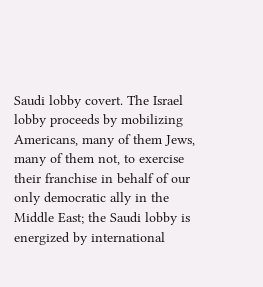Saudi lobby covert. The Israel lobby proceeds by mobilizing Americans, many of them Jews, many of them not, to exercise their franchise in behalf of our only democratic ally in the Middle East; the Saudi lobby is energized by international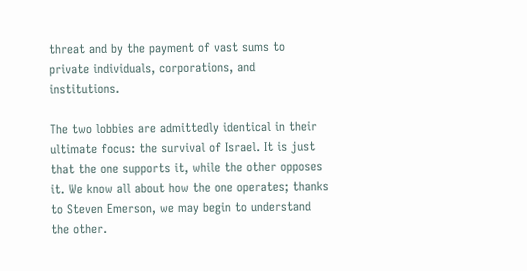threat and by the payment of vast sums to private individuals, corporations, and institutions.

The two lobbies are admittedly identical in their ultimate focus: the survival of Israel. It is just that the one supports it, while the other opposes it. We know all about how the one operates; thanks to Steven Emerson, we may begin to understand the other.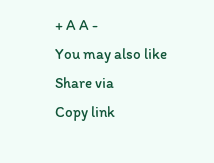+ A A -
You may also like
Share via
Copy link